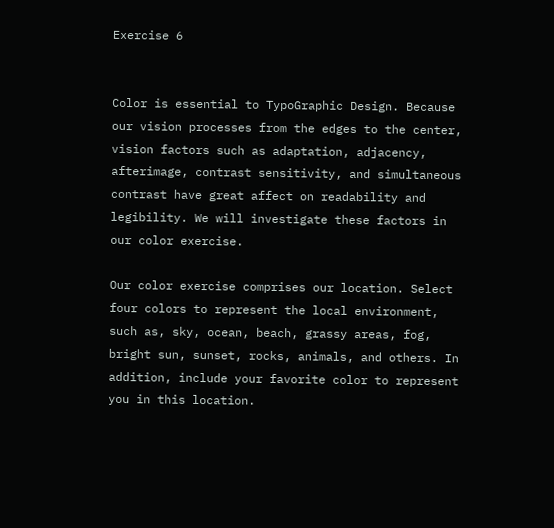Exercise 6


Color is essential to TypoGraphic Design. Because our vision processes from the edges to the center, vision factors such as adaptation, adjacency, afterimage, contrast sensitivity, and simultaneous contrast have great affect on readability and legibility. We will investigate these factors in our color exercise.

Our color exercise comprises our location. Select four colors to represent the local environment, such as, sky, ocean, beach, grassy areas, fog, bright sun, sunset, rocks, animals, and others. In addition, include your favorite color to represent you in this location.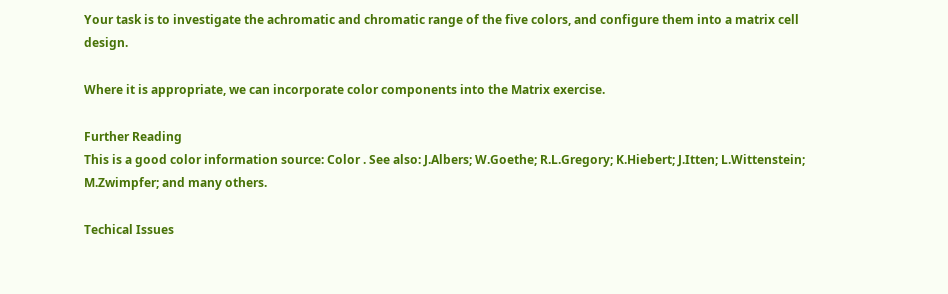Your task is to investigate the achromatic and chromatic range of the five colors, and configure them into a matrix cell design.

Where it is appropriate, we can incorporate color components into the Matrix exercise.

Further Reading
This is a good color information source: Color . See also: J.Albers; W.Goethe; R.L.Gregory; K.Hiebert; J.Itten; L.Wittenstein; M.Zwimpfer; and many others.

Techical Issues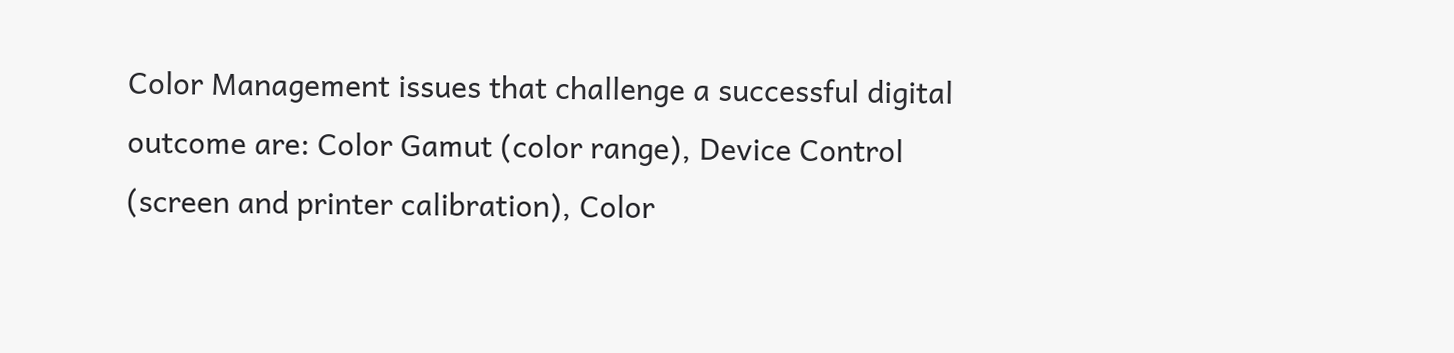Color Management issues that challenge a successful digital outcome are: Color Gamut (color range), Device Control (screen and printer calibration), Color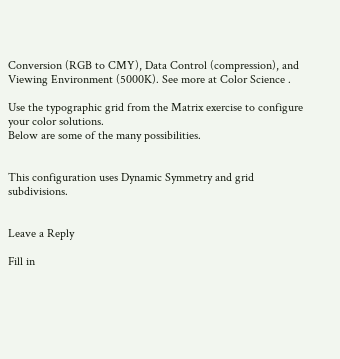Conversion (RGB to CMY), Data Control (compression), and Viewing Environment (5000K). See more at Color Science .

Use the typographic grid from the Matrix exercise to configure your color solutions.
Below are some of the many possibilities.


This configuration uses Dynamic Symmetry and grid subdivisions.


Leave a Reply

Fill in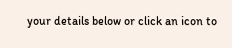your details below or click an icon to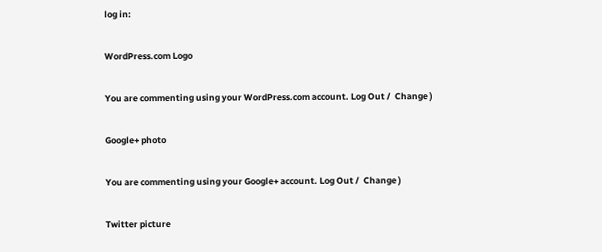log in:

WordPress.com Logo

You are commenting using your WordPress.com account. Log Out /  Change )

Google+ photo

You are commenting using your Google+ account. Log Out /  Change )

Twitter picture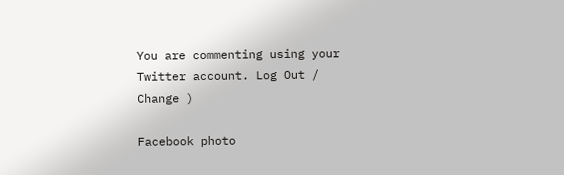You are commenting using your Twitter account. Log Out /  Change )

Facebook photo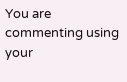You are commenting using your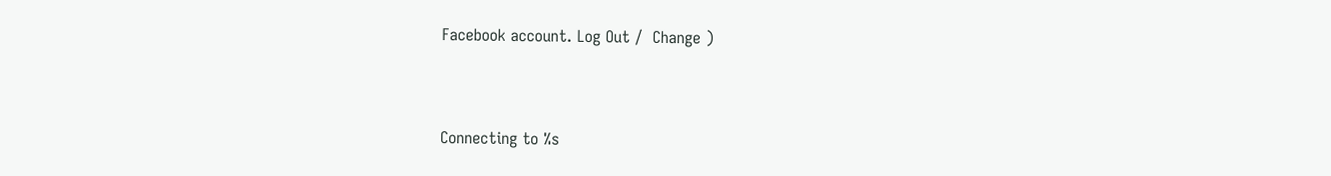Facebook account. Log Out /  Change )


Connecting to %s